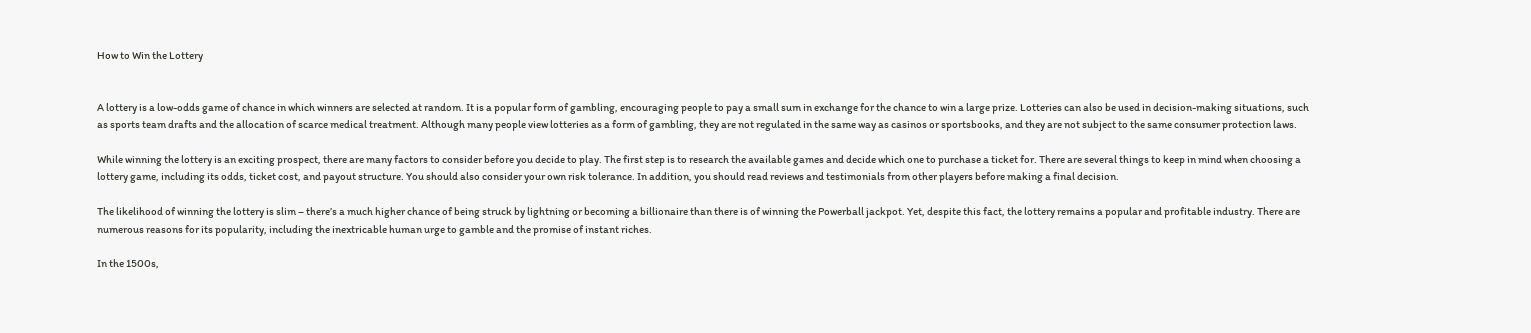How to Win the Lottery


A lottery is a low-odds game of chance in which winners are selected at random. It is a popular form of gambling, encouraging people to pay a small sum in exchange for the chance to win a large prize. Lotteries can also be used in decision-making situations, such as sports team drafts and the allocation of scarce medical treatment. Although many people view lotteries as a form of gambling, they are not regulated in the same way as casinos or sportsbooks, and they are not subject to the same consumer protection laws.

While winning the lottery is an exciting prospect, there are many factors to consider before you decide to play. The first step is to research the available games and decide which one to purchase a ticket for. There are several things to keep in mind when choosing a lottery game, including its odds, ticket cost, and payout structure. You should also consider your own risk tolerance. In addition, you should read reviews and testimonials from other players before making a final decision.

The likelihood of winning the lottery is slim – there’s a much higher chance of being struck by lightning or becoming a billionaire than there is of winning the Powerball jackpot. Yet, despite this fact, the lottery remains a popular and profitable industry. There are numerous reasons for its popularity, including the inextricable human urge to gamble and the promise of instant riches.

In the 1500s,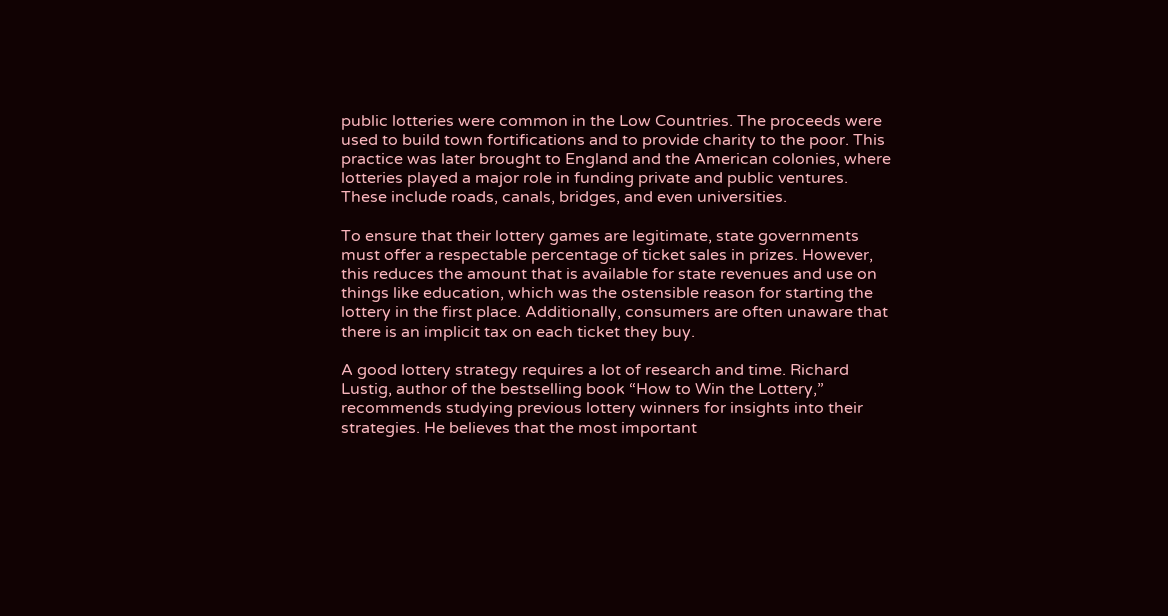public lotteries were common in the Low Countries. The proceeds were used to build town fortifications and to provide charity to the poor. This practice was later brought to England and the American colonies, where lotteries played a major role in funding private and public ventures. These include roads, canals, bridges, and even universities.

To ensure that their lottery games are legitimate, state governments must offer a respectable percentage of ticket sales in prizes. However, this reduces the amount that is available for state revenues and use on things like education, which was the ostensible reason for starting the lottery in the first place. Additionally, consumers are often unaware that there is an implicit tax on each ticket they buy.

A good lottery strategy requires a lot of research and time. Richard Lustig, author of the bestselling book “How to Win the Lottery,” recommends studying previous lottery winners for insights into their strategies. He believes that the most important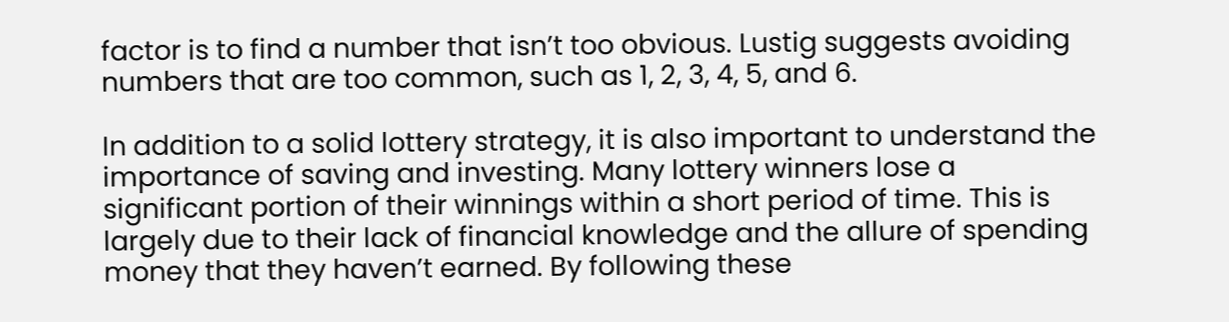factor is to find a number that isn’t too obvious. Lustig suggests avoiding numbers that are too common, such as 1, 2, 3, 4, 5, and 6.

In addition to a solid lottery strategy, it is also important to understand the importance of saving and investing. Many lottery winners lose a significant portion of their winnings within a short period of time. This is largely due to their lack of financial knowledge and the allure of spending money that they haven’t earned. By following these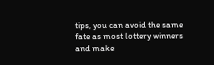tips, you can avoid the same fate as most lottery winners and make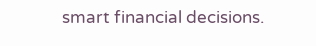smart financial decisions.